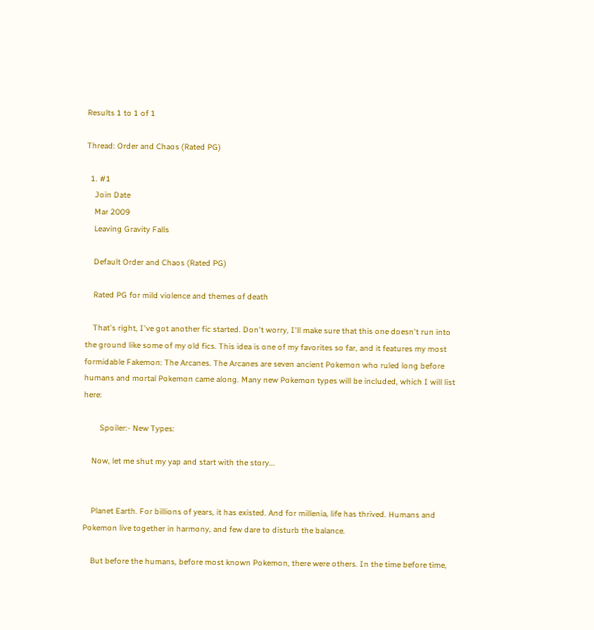Results 1 to 1 of 1

Thread: Order and Chaos (Rated PG)

  1. #1
    Join Date
    Mar 2009
    Leaving Gravity Falls

    Default Order and Chaos (Rated PG)

    Rated PG for mild violence and themes of death

    That's right, I've got another fic started. Don't worry, I'll make sure that this one doesn't run into the ground like some of my old fics. This idea is one of my favorites so far, and it features my most formidable Fakemon: The Arcanes. The Arcanes are seven ancient Pokemon who ruled long before humans and mortal Pokemon came along. Many new Pokemon types will be included, which I will list here:

        Spoiler:- New Types:

    Now, let me shut my yap and start with the story...


    Planet Earth. For billions of years, it has existed. And for millenia, life has thrived. Humans and Pokemon live together in harmony, and few dare to disturb the balance.

    But before the humans, before most known Pokemon, there were others. In the time before time,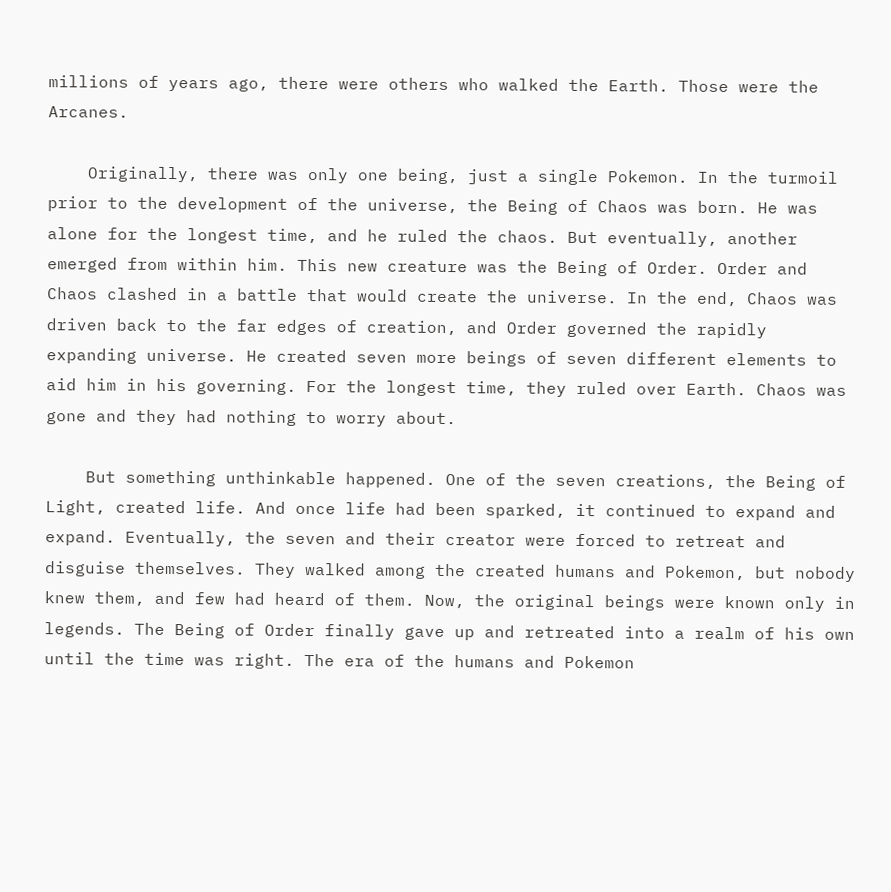millions of years ago, there were others who walked the Earth. Those were the Arcanes.

    Originally, there was only one being, just a single Pokemon. In the turmoil prior to the development of the universe, the Being of Chaos was born. He was alone for the longest time, and he ruled the chaos. But eventually, another emerged from within him. This new creature was the Being of Order. Order and Chaos clashed in a battle that would create the universe. In the end, Chaos was driven back to the far edges of creation, and Order governed the rapidly expanding universe. He created seven more beings of seven different elements to aid him in his governing. For the longest time, they ruled over Earth. Chaos was gone and they had nothing to worry about.

    But something unthinkable happened. One of the seven creations, the Being of Light, created life. And once life had been sparked, it continued to expand and expand. Eventually, the seven and their creator were forced to retreat and disguise themselves. They walked among the created humans and Pokemon, but nobody knew them, and few had heard of them. Now, the original beings were known only in legends. The Being of Order finally gave up and retreated into a realm of his own until the time was right. The era of the humans and Pokemon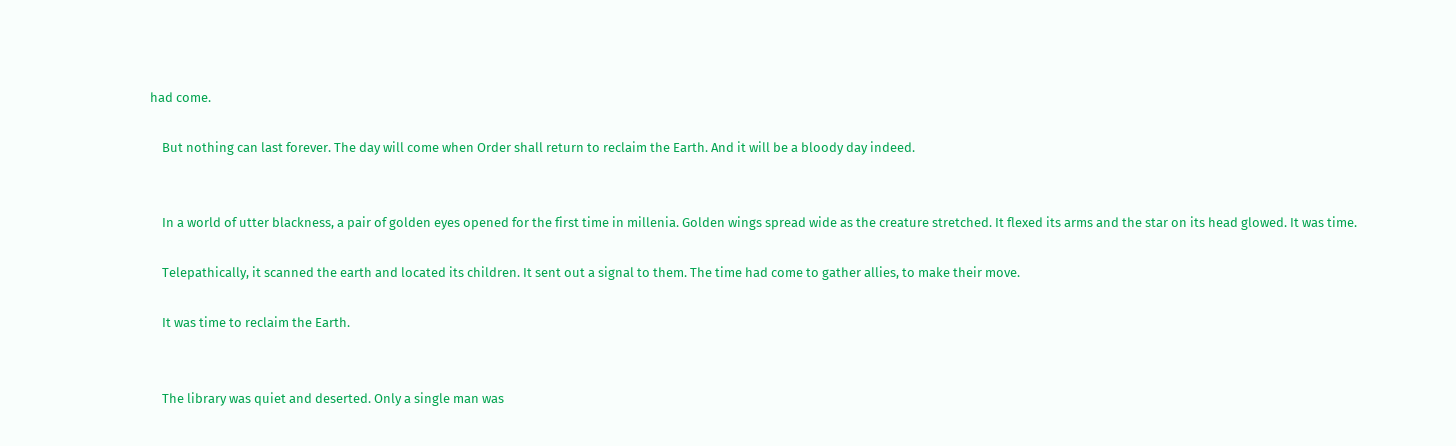had come.

    But nothing can last forever. The day will come when Order shall return to reclaim the Earth. And it will be a bloody day indeed.


    In a world of utter blackness, a pair of golden eyes opened for the first time in millenia. Golden wings spread wide as the creature stretched. It flexed its arms and the star on its head glowed. It was time.

    Telepathically, it scanned the earth and located its children. It sent out a signal to them. The time had come to gather allies, to make their move.

    It was time to reclaim the Earth.


    The library was quiet and deserted. Only a single man was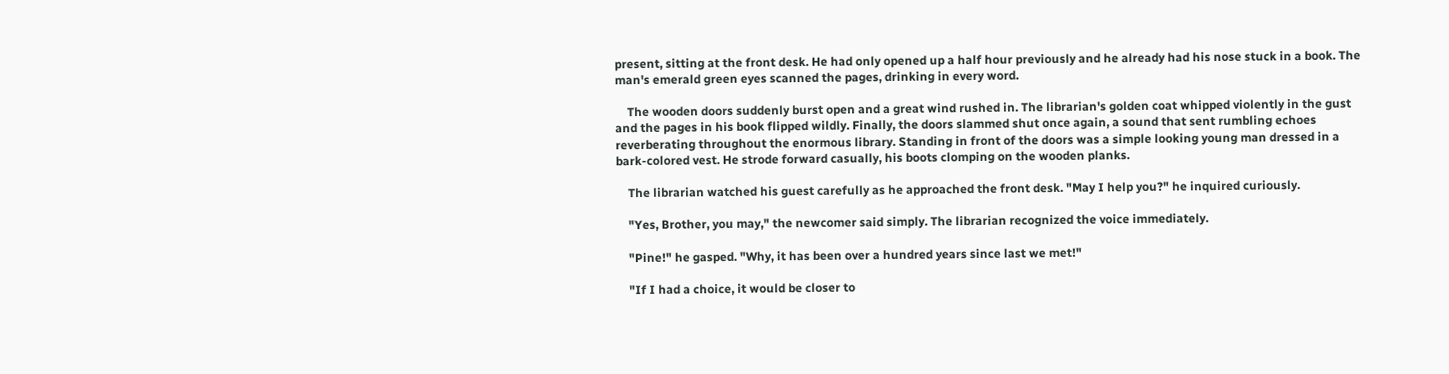present, sitting at the front desk. He had only opened up a half hour previously and he already had his nose stuck in a book. The man's emerald green eyes scanned the pages, drinking in every word.

    The wooden doors suddenly burst open and a great wind rushed in. The librarian's golden coat whipped violently in the gust and the pages in his book flipped wildly. Finally, the doors slammed shut once again, a sound that sent rumbling echoes reverberating throughout the enormous library. Standing in front of the doors was a simple looking young man dressed in a bark-colored vest. He strode forward casually, his boots clomping on the wooden planks.

    The librarian watched his guest carefully as he approached the front desk. "May I help you?" he inquired curiously.

    "Yes, Brother, you may," the newcomer said simply. The librarian recognized the voice immediately.

    "Pine!" he gasped. "Why, it has been over a hundred years since last we met!"

    "If I had a choice, it would be closer to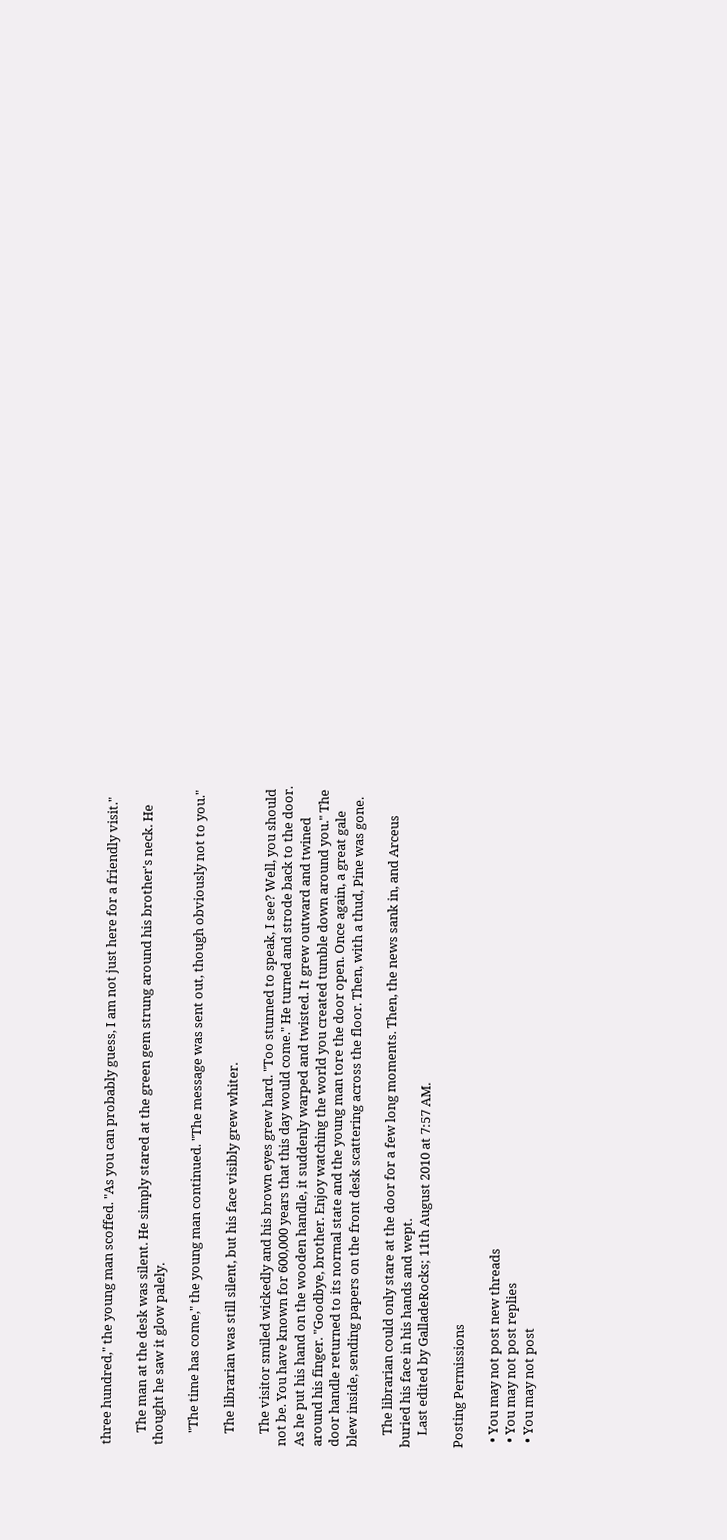three hundred," the young man scoffed. "As you can probably guess, I am not just here for a friendly visit."

    The man at the desk was silent. He simply stared at the green gem strung around his brother's neck. He thought he saw it glow palely.

    "The time has come," the young man continued. "The message was sent out, though obviously not to you."

    The librarian was still silent, but his face visibly grew whiter.

    The visitor smiled wickedly and his brown eyes grew hard. "Too stunned to speak, I see? Well, you should not be. You have known for 600,000 years that this day would come." He turned and strode back to the door. As he put his hand on the wooden handle, it suddenly warped and twisted. It grew outward and twined around his finger. "Goodbye, brother. Enjoy watching the world you created tumble down around you." The door handle returned to its normal state and the young man tore the door open. Once again, a great gale blew inside, sending papers on the front desk scattering across the floor. Then, with a thud, Pine was gone.

    The librarian could only stare at the door for a few long moments. Then, the news sank in, and Arceus buried his face in his hands and wept.
    Last edited by GalladeRocks; 11th August 2010 at 7:57 AM.

Posting Permissions

  • You may not post new threads
  • You may not post replies
  • You may not post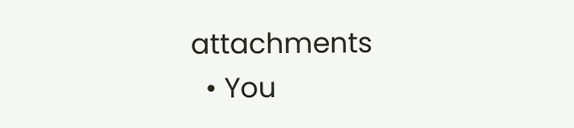attachments
  • You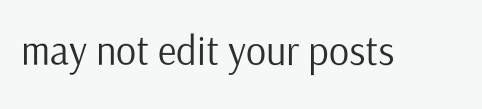may not edit your posts